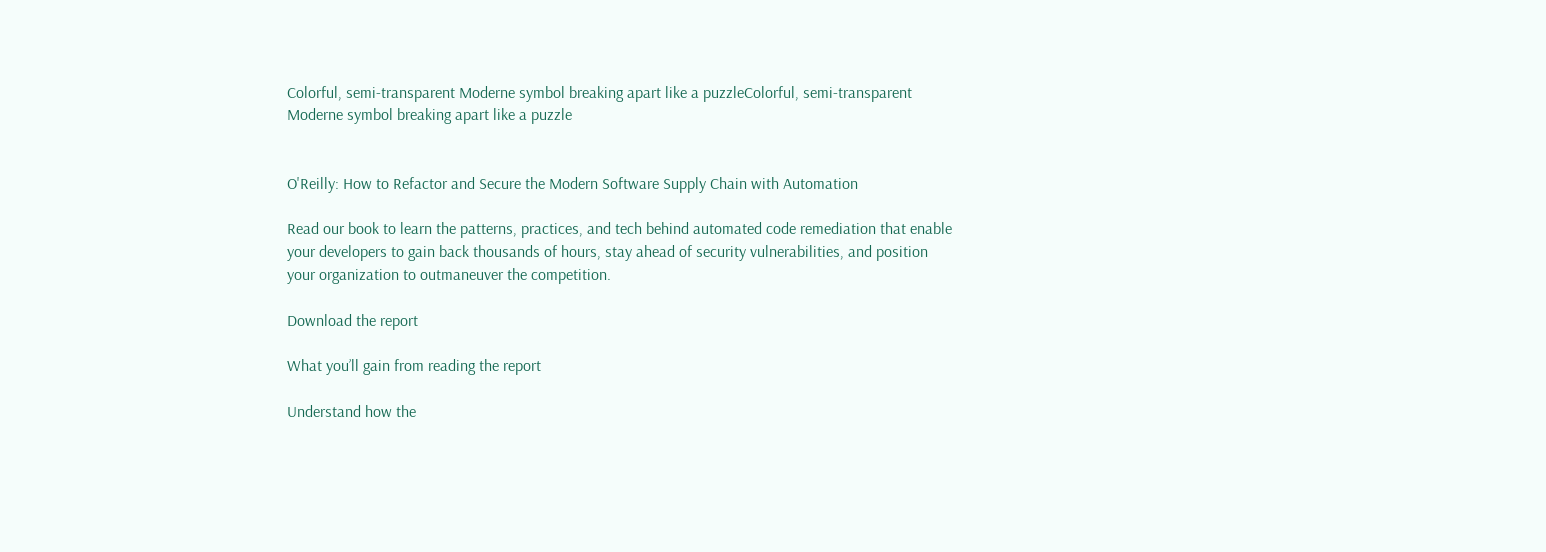Colorful, semi-transparent Moderne symbol breaking apart like a puzzleColorful, semi-transparent Moderne symbol breaking apart like a puzzle


O'Reilly: How to Refactor and Secure the Modern Software Supply Chain with Automation

Read our book to learn the patterns, practices, and tech behind automated code remediation that enable your developers to gain back thousands of hours, stay ahead of security vulnerabilities, and position your organization to outmaneuver the competition.

Download the report

What you’ll gain from reading the report

Understand how the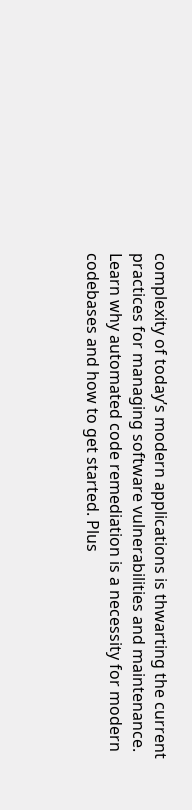complexity of today’s modern applications is thwarting the current practices for managing software vulnerabilities and maintenance.
Learn why automated code remediation is a necessity for modern codebases and how to get started. Plus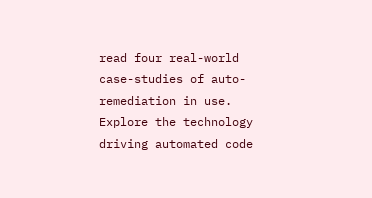read four real-world case-studies of auto-remediation in use.
Explore the technology driving automated code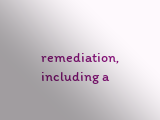remediation, including a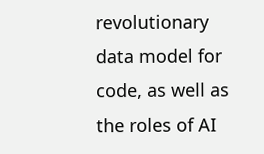revolutionary data model for code, as well as the roles of AI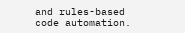and rules-based code automation.